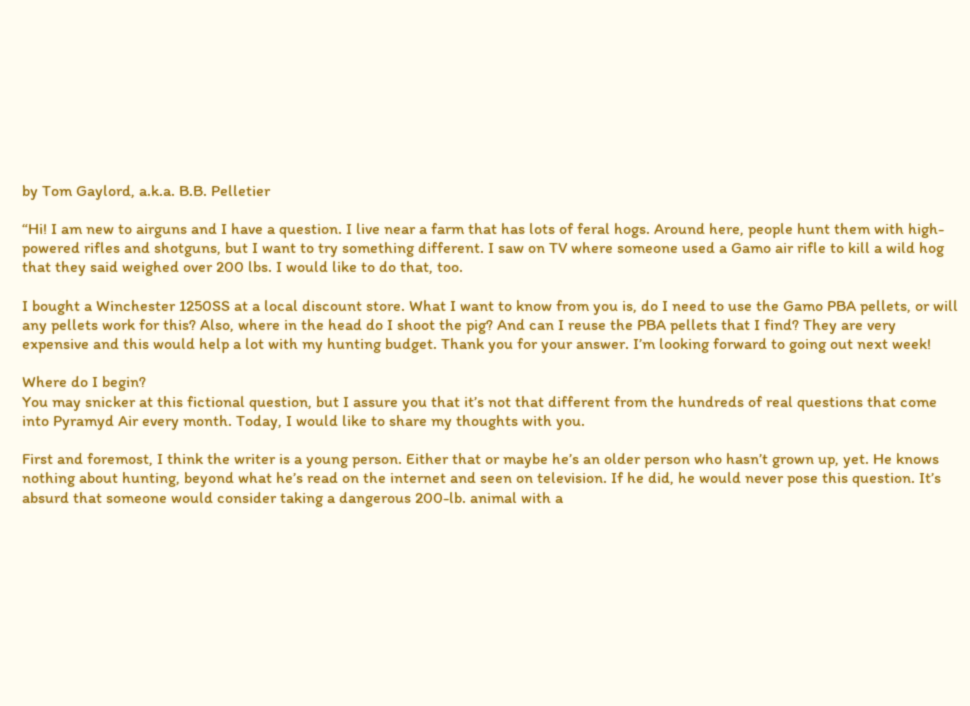by Tom Gaylord, a.k.a. B.B. Pelletier

“Hi! I am new to airguns and I have a question. I live near a farm that has lots of feral hogs. Around here, people hunt them with high-powered rifles and shotguns, but I want to try something different. I saw on TV where someone used a Gamo air rifle to kill a wild hog that they said weighed over 200 lbs. I would like to do that, too.

I bought a Winchester 1250SS at a local discount store. What I want to know from you is, do I need to use the Gamo PBA pellets, or will any pellets work for this? Also, where in the head do I shoot the pig? And can I reuse the PBA pellets that I find? They are very expensive and this would help a lot with my hunting budget. Thank you for your answer. I’m looking forward to going out next week!

Where do I begin?
You may snicker at this fictional question, but I assure you that it’s not that different from the hundreds of real questions that come into Pyramyd Air every month. Today, I would like to share my thoughts with you.

First and foremost, I think the writer is a young person. Either that or maybe he’s an older person who hasn’t grown up, yet. He knows nothing about hunting, beyond what he’s read on the internet and seen on television. If he did, he would never pose this question. It’s absurd that someone would consider taking a dangerous 200-lb. animal with a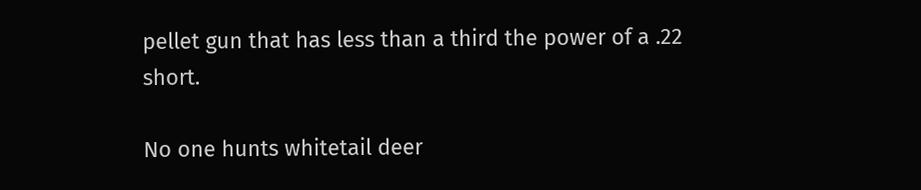pellet gun that has less than a third the power of a .22 short.

No one hunts whitetail deer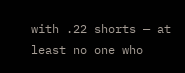with .22 shorts — at least no one who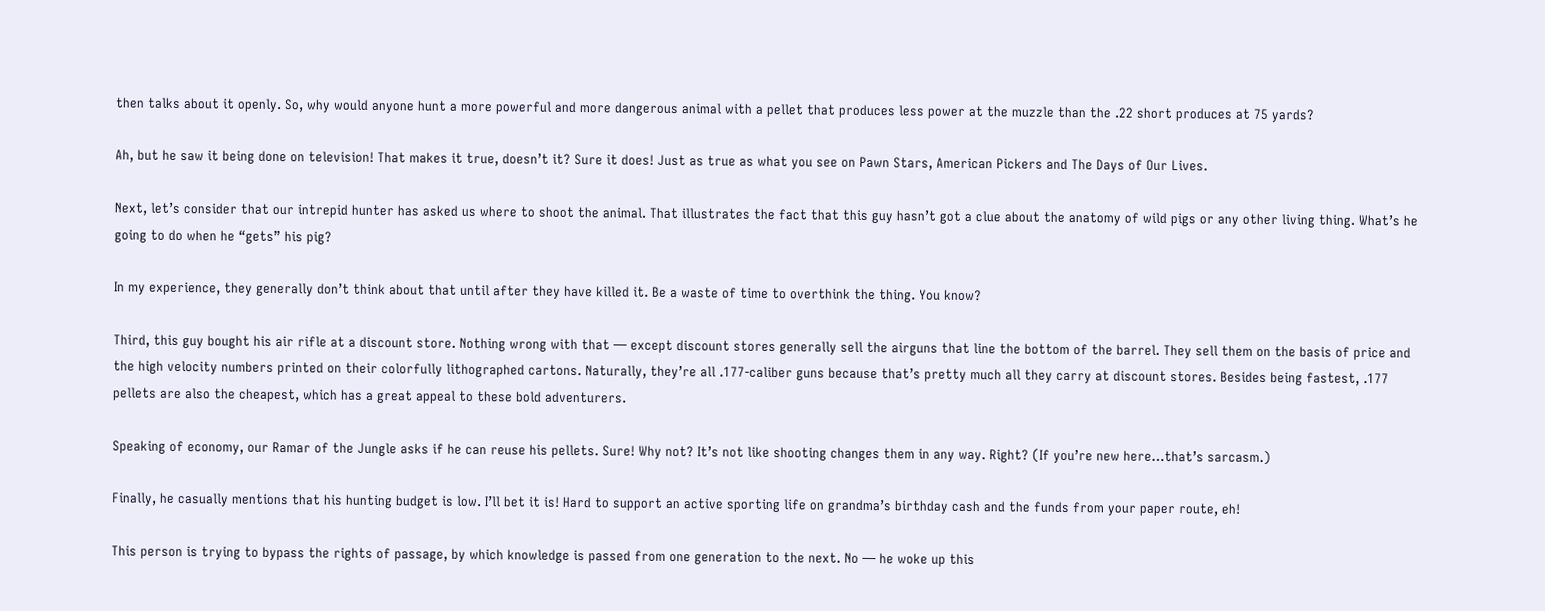then talks about it openly. So, why would anyone hunt a more powerful and more dangerous animal with a pellet that produces less power at the muzzle than the .22 short produces at 75 yards?

Ah, but he saw it being done on television! That makes it true, doesn’t it? Sure it does! Just as true as what you see on Pawn Stars, American Pickers and The Days of Our Lives.

Next, let’s consider that our intrepid hunter has asked us where to shoot the animal. That illustrates the fact that this guy hasn’t got a clue about the anatomy of wild pigs or any other living thing. What’s he going to do when he “gets” his pig?

In my experience, they generally don’t think about that until after they have killed it. Be a waste of time to overthink the thing. You know?

Third, this guy bought his air rifle at a discount store. Nothing wrong with that — except discount stores generally sell the airguns that line the bottom of the barrel. They sell them on the basis of price and the high velocity numbers printed on their colorfully lithographed cartons. Naturally, they’re all .177-caliber guns because that’s pretty much all they carry at discount stores. Besides being fastest, .177 pellets are also the cheapest, which has a great appeal to these bold adventurers.

Speaking of economy, our Ramar of the Jungle asks if he can reuse his pellets. Sure! Why not? It’s not like shooting changes them in any way. Right? (If you’re new here…that’s sarcasm.)

Finally, he casually mentions that his hunting budget is low. I’ll bet it is! Hard to support an active sporting life on grandma’s birthday cash and the funds from your paper route, eh!

This person is trying to bypass the rights of passage, by which knowledge is passed from one generation to the next. No — he woke up this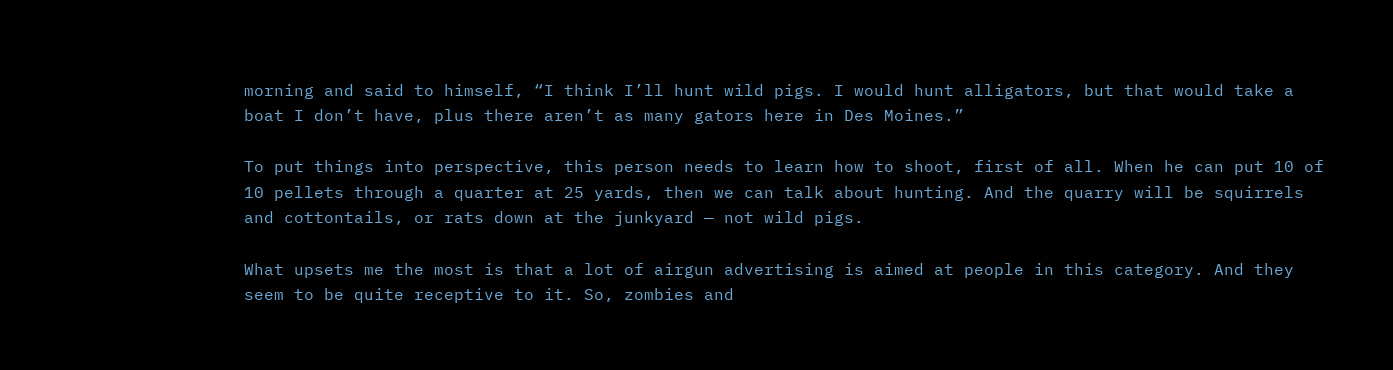morning and said to himself, “I think I’ll hunt wild pigs. I would hunt alligators, but that would take a boat I don’t have, plus there aren’t as many gators here in Des Moines.”

To put things into perspective, this person needs to learn how to shoot, first of all. When he can put 10 of 10 pellets through a quarter at 25 yards, then we can talk about hunting. And the quarry will be squirrels and cottontails, or rats down at the junkyard — not wild pigs.

What upsets me the most is that a lot of airgun advertising is aimed at people in this category. And they seem to be quite receptive to it. So, zombies and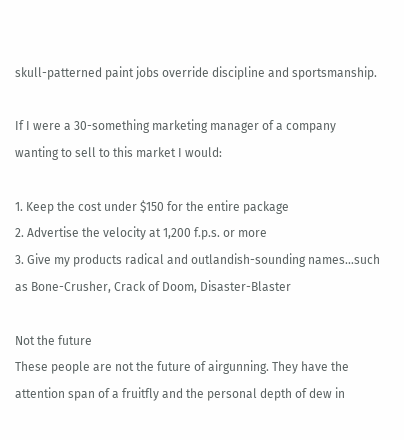skull-patterned paint jobs override discipline and sportsmanship.

If I were a 30-something marketing manager of a company wanting to sell to this market I would:

1. Keep the cost under $150 for the entire package
2. Advertise the velocity at 1,200 f.p.s. or more
3. Give my products radical and outlandish-sounding names…such as Bone-Crusher, Crack of Doom, Disaster-Blaster

Not the future
These people are not the future of airgunning. They have the attention span of a fruitfly and the personal depth of dew in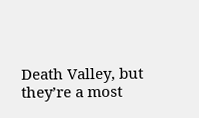Death Valley, but they’re a most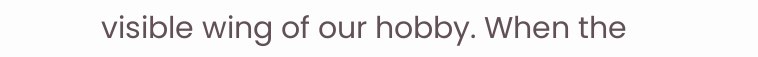visible wing of our hobby. When the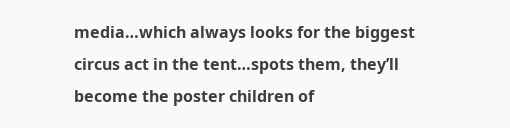media…which always looks for the biggest circus act in the tent…spots them, they’ll become the poster children of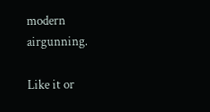modern airgunning.

Like it or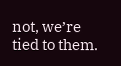not, we’re tied to them.